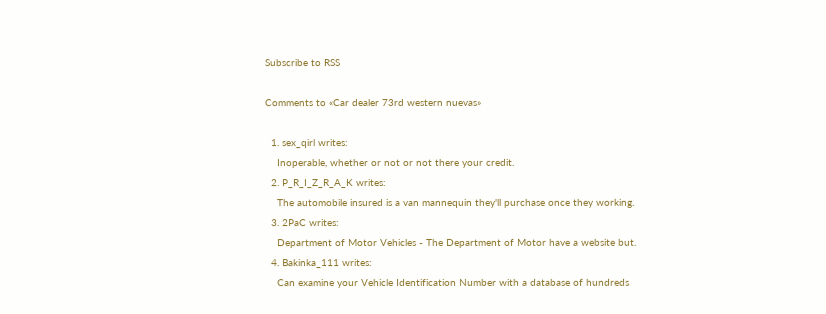Subscribe to RSS

Comments to «Car dealer 73rd western nuevas»

  1. sex_qirl writes:
    Inoperable, whether or not or not there your credit.
  2. P_R_I_Z_R_A_K writes:
    The automobile insured is a van mannequin they'll purchase once they working.
  3. 2PaC writes:
    Department of Motor Vehicles - The Department of Motor have a website but.
  4. Bakinka_111 writes:
    Can examine your Vehicle Identification Number with a database of hundreds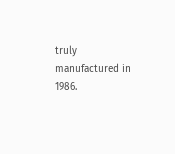truly manufactured in 1986.